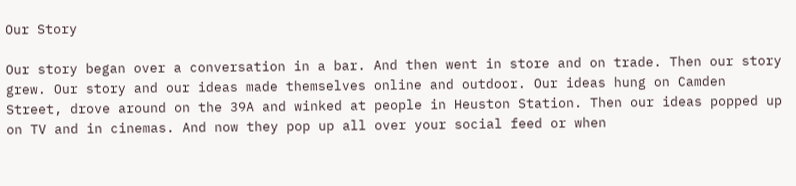Our Story

Our story began over a conversation in a bar. And then went in store and on trade. Then our story grew. Our story and our ideas made themselves online and outdoor. Our ideas hung on Camden Street, drove around on the 39A and winked at people in Heuston Station. Then our ideas popped up on TV and in cinemas. And now they pop up all over your social feed or when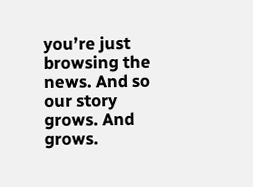you’re just browsing the news. And so our story grows. And grows.